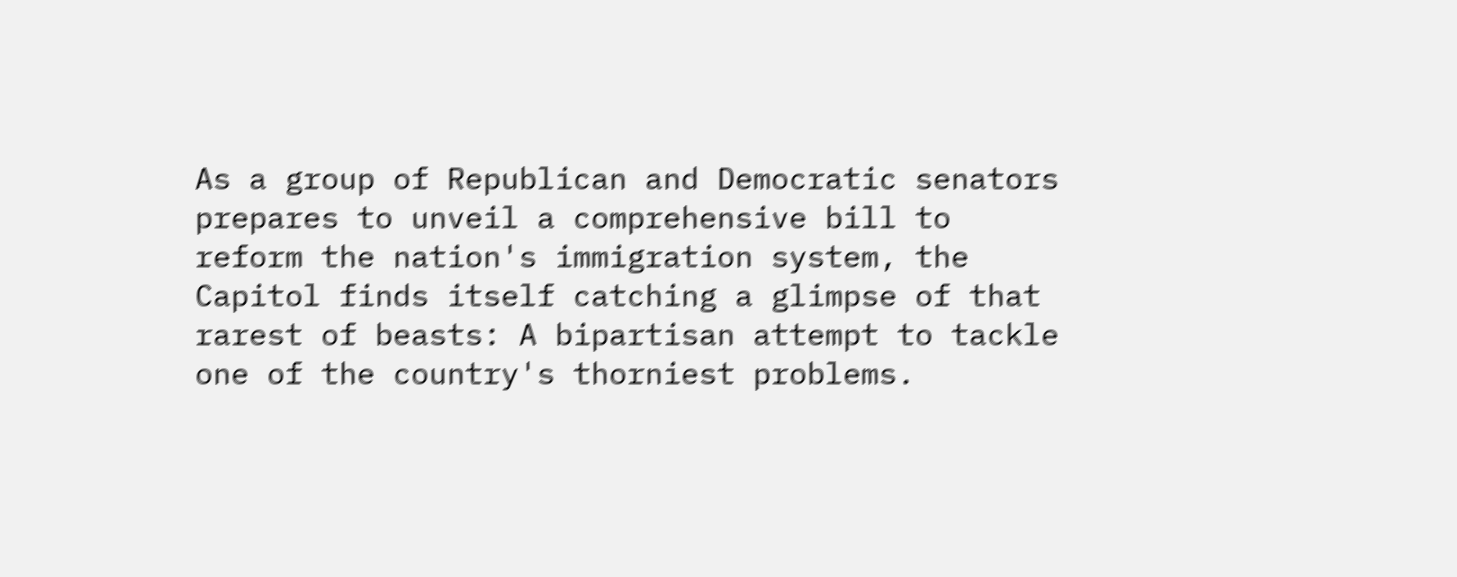As a group of Republican and Democratic senators prepares to unveil a comprehensive bill to reform the nation's immigration system, the Capitol finds itself catching a glimpse of that rarest of beasts: A bipartisan attempt to tackle one of the country's thorniest problems.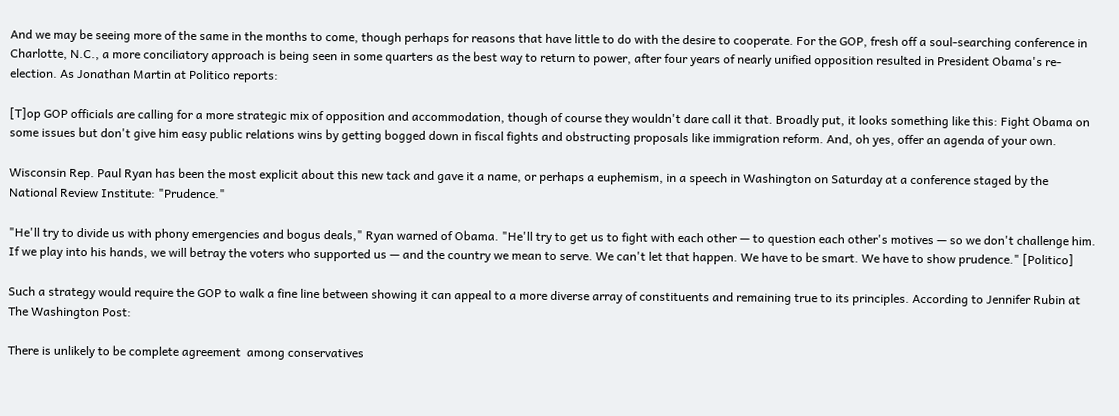And we may be seeing more of the same in the months to come, though perhaps for reasons that have little to do with the desire to cooperate. For the GOP, fresh off a soul-searching conference in Charlotte, N.C., a more conciliatory approach is being seen in some quarters as the best way to return to power, after four years of nearly unified opposition resulted in President Obama's re-election. As Jonathan Martin at Politico reports:

[T]op GOP officials are calling for a more strategic mix of opposition and accommodation, though of course they wouldn't dare call it that. Broadly put, it looks something like this: Fight Obama on some issues but don't give him easy public relations wins by getting bogged down in fiscal fights and obstructing proposals like immigration reform. And, oh yes, offer an agenda of your own.

Wisconsin Rep. Paul Ryan has been the most explicit about this new tack and gave it a name, or perhaps a euphemism, in a speech in Washington on Saturday at a conference staged by the National Review Institute: "Prudence."

"He'll try to divide us with phony emergencies and bogus deals," Ryan warned of Obama. "He'll try to get us to fight with each other — to question each other's motives — so we don't challenge him. If we play into his hands, we will betray the voters who supported us — and the country we mean to serve. We can't let that happen. We have to be smart. We have to show prudence." [Politico]

Such a strategy would require the GOP to walk a fine line between showing it can appeal to a more diverse array of constituents and remaining true to its principles. According to Jennifer Rubin at The Washington Post:

There is unlikely to be complete agreement  among conservatives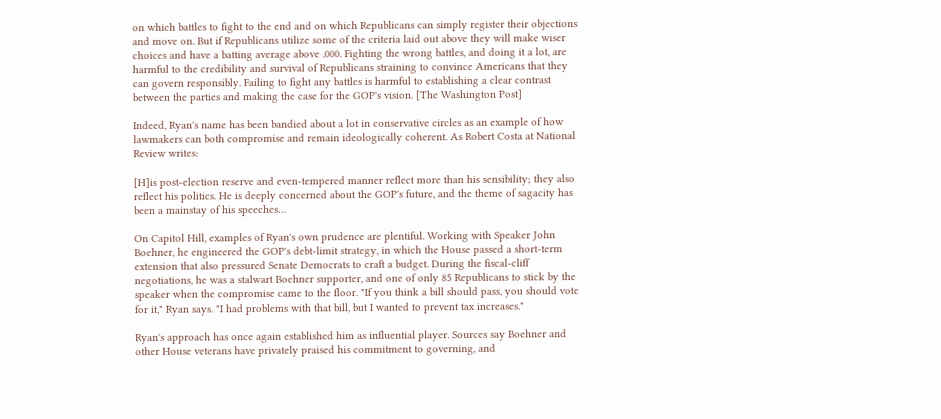on which battles to fight to the end and on which Republicans can simply register their objections and move on. But if Republicans utilize some of the criteria laid out above they will make wiser choices and have a batting average above .000. Fighting the wrong battles, and doing it a lot, are harmful to the credibility and survival of Republicans straining to convince Americans that they can govern responsibly. Failing to fight any battles is harmful to establishing a clear contrast between the parties and making the case for the GOP's vision. [The Washington Post]

Indeed, Ryan's name has been bandied about a lot in conservative circles as an example of how lawmakers can both compromise and remain ideologically coherent. As Robert Costa at National Review writes:

[H]is post-election reserve and even-tempered manner reflect more than his sensibility; they also reflect his politics. He is deeply concerned about the GOP's future, and the theme of sagacity has been a mainstay of his speeches…

On Capitol Hill, examples of Ryan's own prudence are plentiful. Working with Speaker John Boehner, he engineered the GOP's debt-limit strategy, in which the House passed a short-term extension that also pressured Senate Democrats to craft a budget. During the fiscal-cliff negotiations, he was a stalwart Boehner supporter, and one of only 85 Republicans to stick by the speaker when the compromise came to the floor. "If you think a bill should pass, you should vote for it," Ryan says. "I had problems with that bill, but I wanted to prevent tax increases."

Ryan's approach has once again established him as influential player. Sources say Boehner and other House veterans have privately praised his commitment to governing, and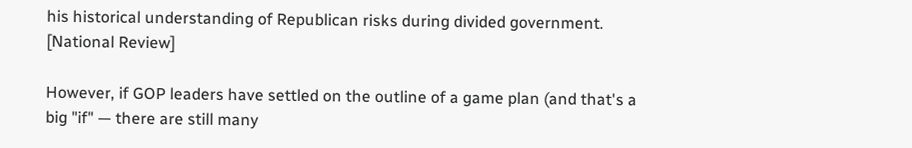his historical understanding of Republican risks during divided government. [National Review]

However, if GOP leaders have settled on the outline of a game plan (and that's a big "if" — there are still many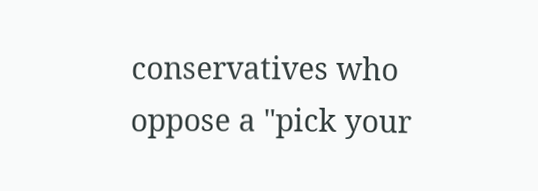conservatives who oppose a "pick your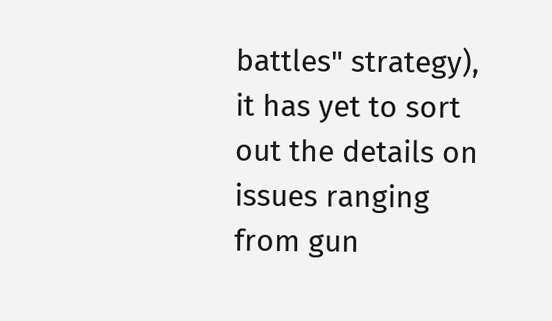battles" strategy), it has yet to sort out the details on issues ranging from gun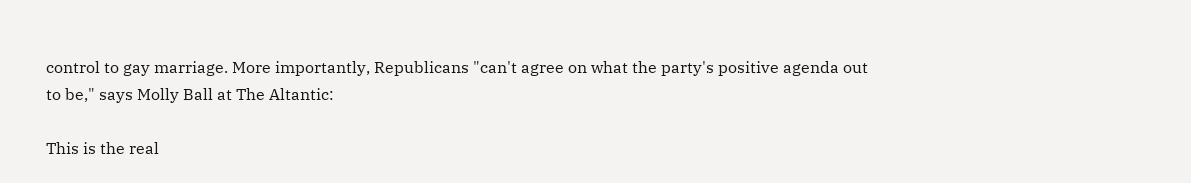control to gay marriage. More importantly, Republicans "can't agree on what the party's positive agenda out to be," says Molly Ball at The Altantic:

This is the real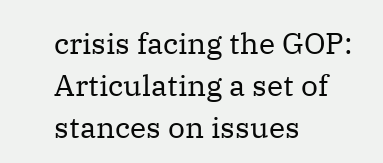crisis facing the GOP: Articulating a set of stances on issues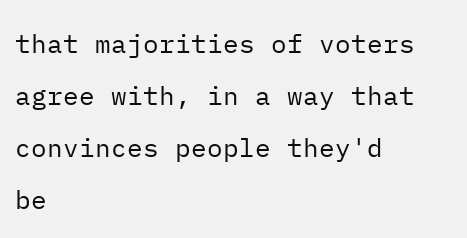that majorities of voters agree with, in a way that convinces people they'd be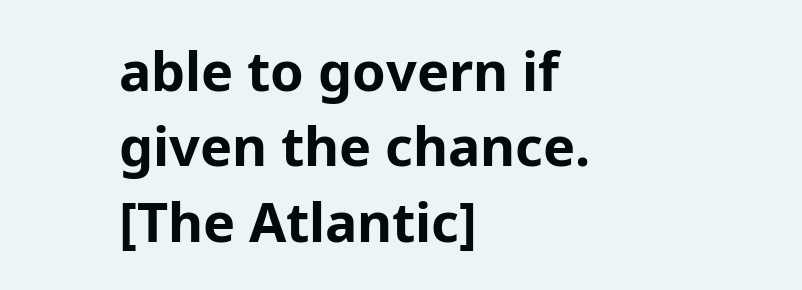able to govern if given the chance. [The Atlantic]